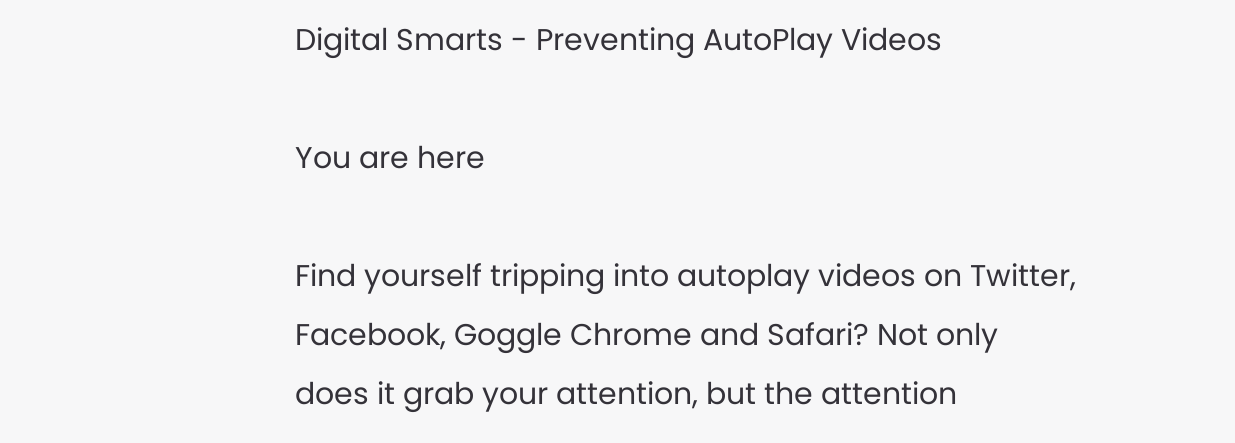Digital Smarts - Preventing AutoPlay Videos

You are here

Find yourself tripping into autoplay videos on Twitter, Facebook, Goggle Chrome and Safari? Not only does it grab your attention, but the attention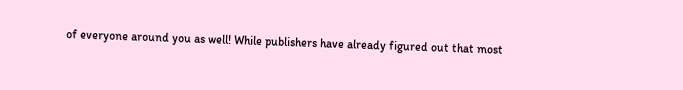of everyone around you as well! While publishers have already figured out that most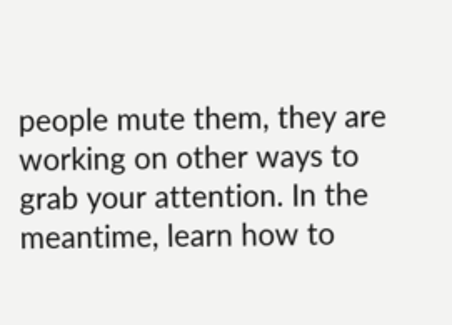people mute them, they are working on other ways to grab your attention. In the meantime, learn how to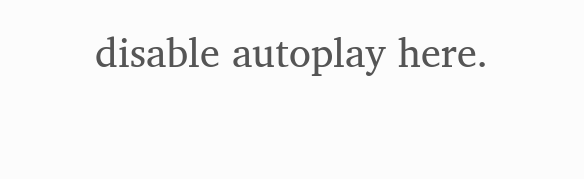disable autoplay here.